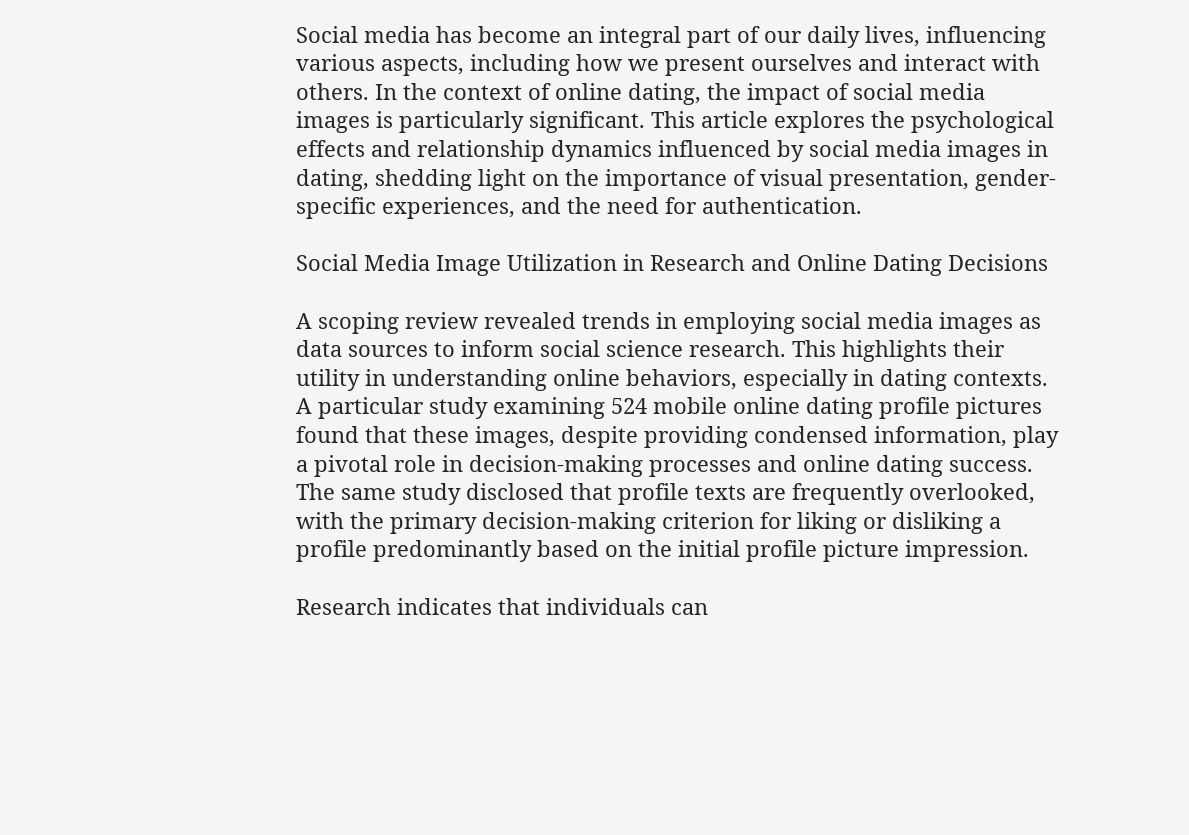Social media has become an integral part of our daily lives, influencing various aspects, including how we present ourselves and interact with others. In the context of online dating, the impact of social media images is particularly significant. This article explores the psychological effects and relationship dynamics influenced by social media images in dating, shedding light on the importance of visual presentation, gender-specific experiences, and the need for authentication.

Social Media Image Utilization in Research and Online Dating Decisions

A scoping review revealed trends in employing social media images as data sources to inform social science research. This highlights their utility in understanding online behaviors, especially in dating contexts. A particular study examining 524 mobile online dating profile pictures found that these images, despite providing condensed information, play a pivotal role in decision-making processes and online dating success. The same study disclosed that profile texts are frequently overlooked, with the primary decision-making criterion for liking or disliking a profile predominantly based on the initial profile picture impression.

Research indicates that individuals can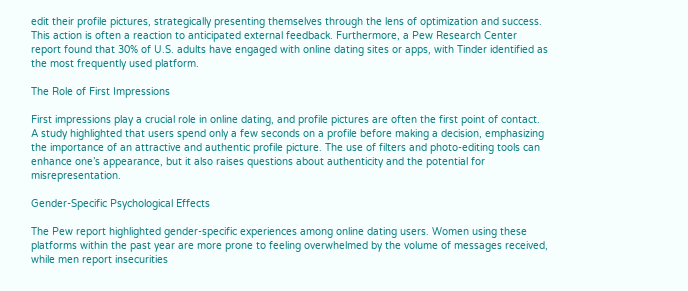edit their profile pictures, strategically presenting themselves through the lens of optimization and success. This action is often a reaction to anticipated external feedback. Furthermore, a Pew Research Center report found that 30% of U.S. adults have engaged with online dating sites or apps, with Tinder identified as the most frequently used platform.

The Role of First Impressions

First impressions play a crucial role in online dating, and profile pictures are often the first point of contact. A study highlighted that users spend only a few seconds on a profile before making a decision, emphasizing the importance of an attractive and authentic profile picture. The use of filters and photo-editing tools can enhance one’s appearance, but it also raises questions about authenticity and the potential for misrepresentation.

Gender-Specific Psychological Effects

The Pew report highlighted gender-specific experiences among online dating users. Women using these platforms within the past year are more prone to feeling overwhelmed by the volume of messages received, while men report insecurities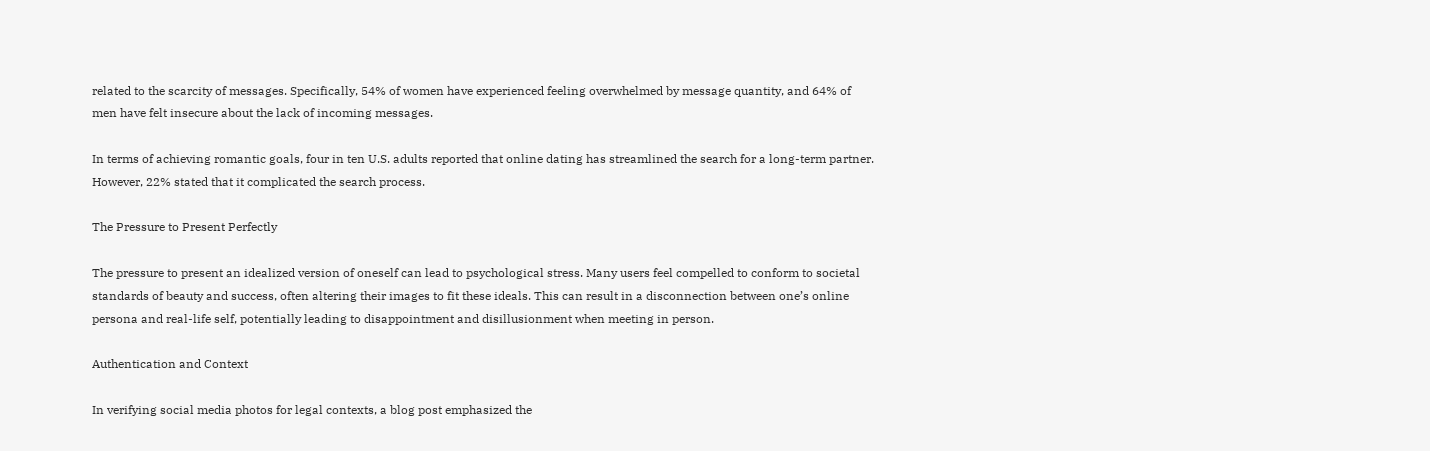related to the scarcity of messages. Specifically, 54% of women have experienced feeling overwhelmed by message quantity, and 64% of men have felt insecure about the lack of incoming messages.

In terms of achieving romantic goals, four in ten U.S. adults reported that online dating has streamlined the search for a long-term partner. However, 22% stated that it complicated the search process.

The Pressure to Present Perfectly

The pressure to present an idealized version of oneself can lead to psychological stress. Many users feel compelled to conform to societal standards of beauty and success, often altering their images to fit these ideals. This can result in a disconnection between one’s online persona and real-life self, potentially leading to disappointment and disillusionment when meeting in person.

Authentication and Context

In verifying social media photos for legal contexts, a blog post emphasized the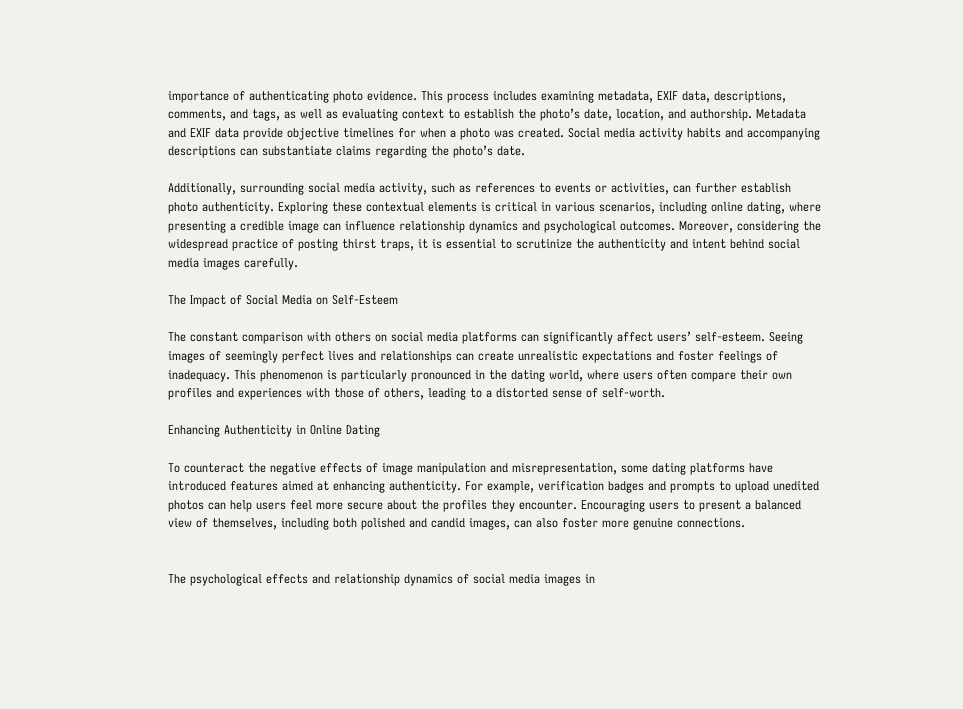importance of authenticating photo evidence. This process includes examining metadata, EXIF data, descriptions, comments, and tags, as well as evaluating context to establish the photo’s date, location, and authorship. Metadata and EXIF data provide objective timelines for when a photo was created. Social media activity habits and accompanying descriptions can substantiate claims regarding the photo’s date.

Additionally, surrounding social media activity, such as references to events or activities, can further establish photo authenticity. Exploring these contextual elements is critical in various scenarios, including online dating, where presenting a credible image can influence relationship dynamics and psychological outcomes. Moreover, considering the widespread practice of posting thirst traps, it is essential to scrutinize the authenticity and intent behind social media images carefully.

The Impact of Social Media on Self-Esteem

The constant comparison with others on social media platforms can significantly affect users’ self-esteem. Seeing images of seemingly perfect lives and relationships can create unrealistic expectations and foster feelings of inadequacy. This phenomenon is particularly pronounced in the dating world, where users often compare their own profiles and experiences with those of others, leading to a distorted sense of self-worth.

Enhancing Authenticity in Online Dating

To counteract the negative effects of image manipulation and misrepresentation, some dating platforms have introduced features aimed at enhancing authenticity. For example, verification badges and prompts to upload unedited photos can help users feel more secure about the profiles they encounter. Encouraging users to present a balanced view of themselves, including both polished and candid images, can also foster more genuine connections.


The psychological effects and relationship dynamics of social media images in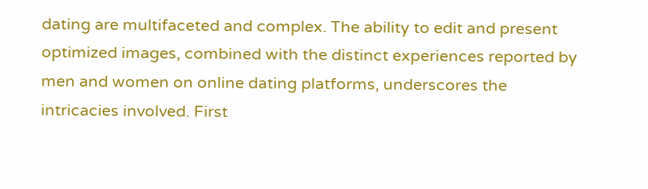dating are multifaceted and complex. The ability to edit and present optimized images, combined with the distinct experiences reported by men and women on online dating platforms, underscores the intricacies involved. First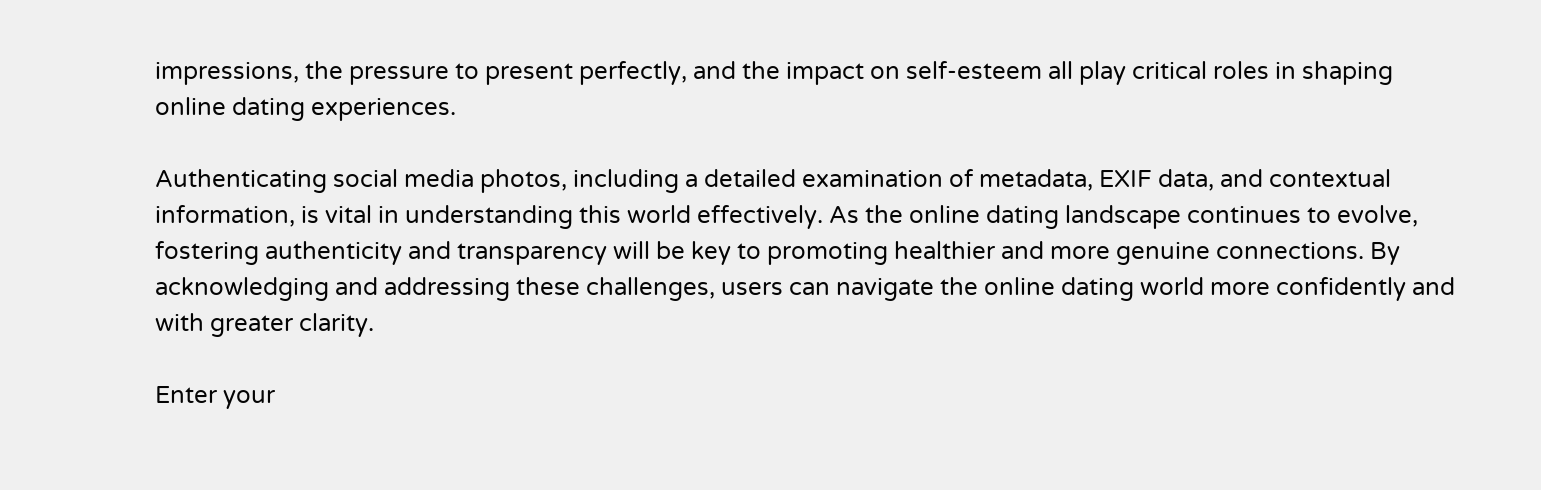impressions, the pressure to present perfectly, and the impact on self-esteem all play critical roles in shaping online dating experiences.

Authenticating social media photos, including a detailed examination of metadata, EXIF data, and contextual information, is vital in understanding this world effectively. As the online dating landscape continues to evolve, fostering authenticity and transparency will be key to promoting healthier and more genuine connections. By acknowledging and addressing these challenges, users can navigate the online dating world more confidently and with greater clarity.

Enter your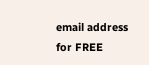email address for FREE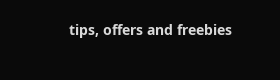tips, offers and freebies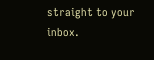straight to your inbox.